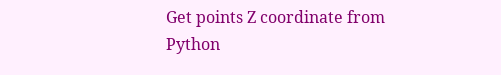Get points Z coordinate from Python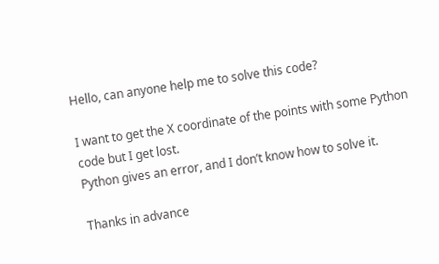Hello, can anyone help me to solve this code?

I want to get the X coordinate of the points with some Python code but I get lost.
Python gives an error, and I don’t know how to solve it.

Thanks in advance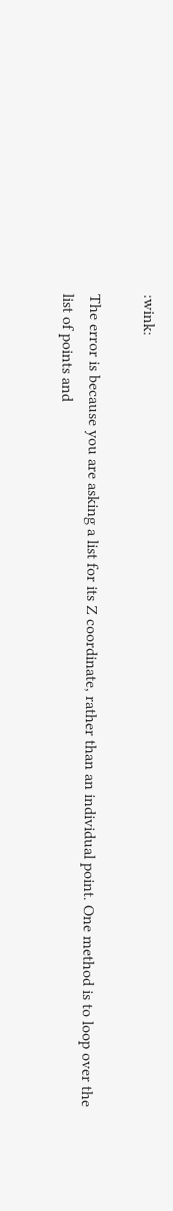:wink:

The error is because you are asking a list for its Z coordinate, rather than an individual point. One method is to loop over the list of points and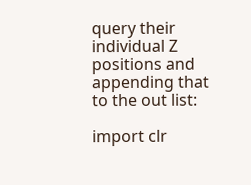query their individual Z positions and appending that to the out list:

import clr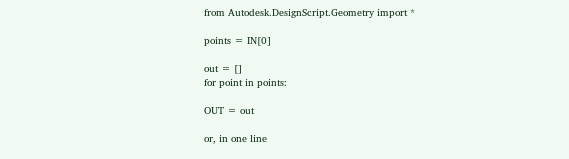from Autodesk.DesignScript.Geometry import *

points = IN[0]

out = []
for point in points:

OUT = out

or, in one line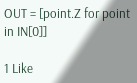OUT = [point.Z for point in IN[0]]

1 Like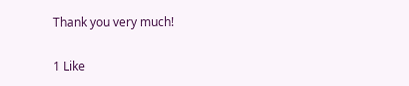Thank you very much!

1 Like